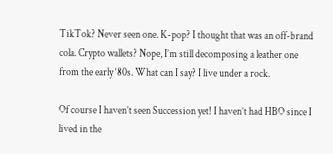TikTok? Never seen one. K-pop? I thought that was an off-brand cola. Crypto wallets? Nope, I’m still decomposing a leather one from the early ‘80s. What can I say? I live under a rock.

Of course I haven’t seen Succession yet! I haven’t had HBO since I lived in the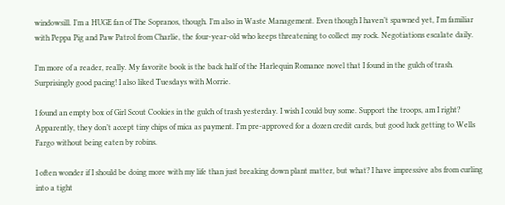windowsill. I’m a HUGE fan of The Sopranos, though. I’m also in Waste Management. Even though I haven’t spawned yet, I'm familiar with Peppa Pig and Paw Patrol from Charlie, the four-year-old who keeps threatening to collect my rock. Negotiations escalate daily.

I’m more of a reader, really. My favorite book is the back half of the Harlequin Romance novel that I found in the gulch of trash. Surprisingly good pacing! I also liked Tuesdays with Morrie.

I found an empty box of Girl Scout Cookies in the gulch of trash yesterday. I wish I could buy some. Support the troops, am I right? Apparently, they don’t accept tiny chips of mica as payment. I’m pre-approved for a dozen credit cards, but good luck getting to Wells Fargo without being eaten by robins.

I often wonder if I should be doing more with my life than just breaking down plant matter, but what? I have impressive abs from curling into a tight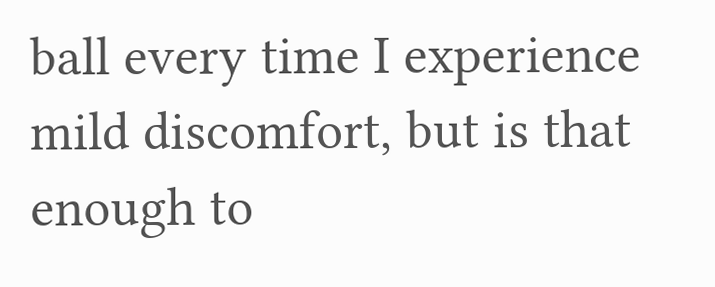ball every time I experience mild discomfort, but is that enough to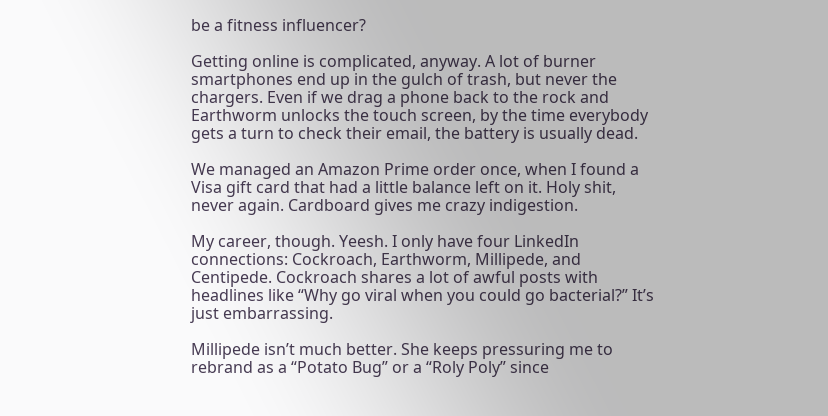be a fitness influencer?

Getting online is complicated, anyway. A lot of burner smartphones end up in the gulch of trash, but never the chargers. Even if we drag a phone back to the rock and Earthworm unlocks the touch screen, by the time everybody gets a turn to check their email, the battery is usually dead.

We managed an Amazon Prime order once, when I found a Visa gift card that had a little balance left on it. Holy shit, never again. Cardboard gives me crazy indigestion.

My career, though. Yeesh. I only have four LinkedIn connections: Cockroach, Earthworm, Millipede, and Centipede. Cockroach shares a lot of awful posts with headlines like “Why go viral when you could go bacterial?” It’s just embarrassing.

Millipede isn’t much better. She keeps pressuring me to rebrand as a “Potato Bug” or a “Roly Poly” since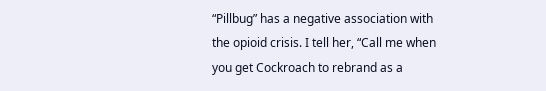“Pillbug” has a negative association with the opioid crisis. I tell her, “Call me when you get Cockroach to rebrand as a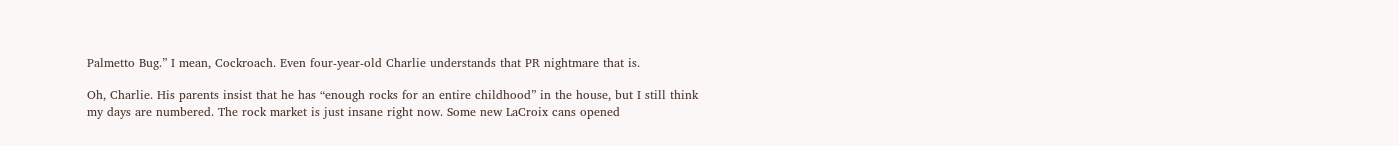Palmetto Bug.” I mean, Cockroach. Even four-year-old Charlie understands that PR nightmare that is.

Oh, Charlie. His parents insist that he has “enough rocks for an entire childhood” in the house, but I still think my days are numbered. The rock market is just insane right now. Some new LaCroix cans opened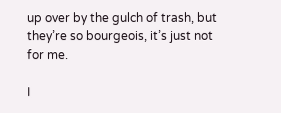up over by the gulch of trash, but they’re so bourgeois, it’s just not for me.

I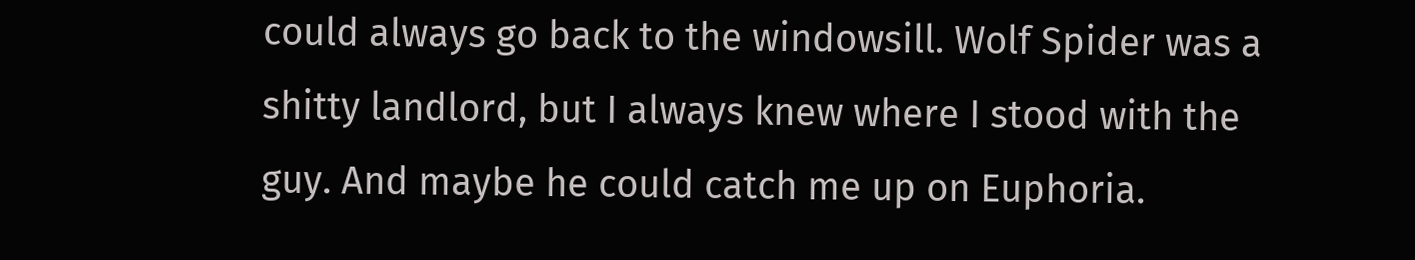could always go back to the windowsill. Wolf Spider was a shitty landlord, but I always knew where I stood with the guy. And maybe he could catch me up on Euphoria.